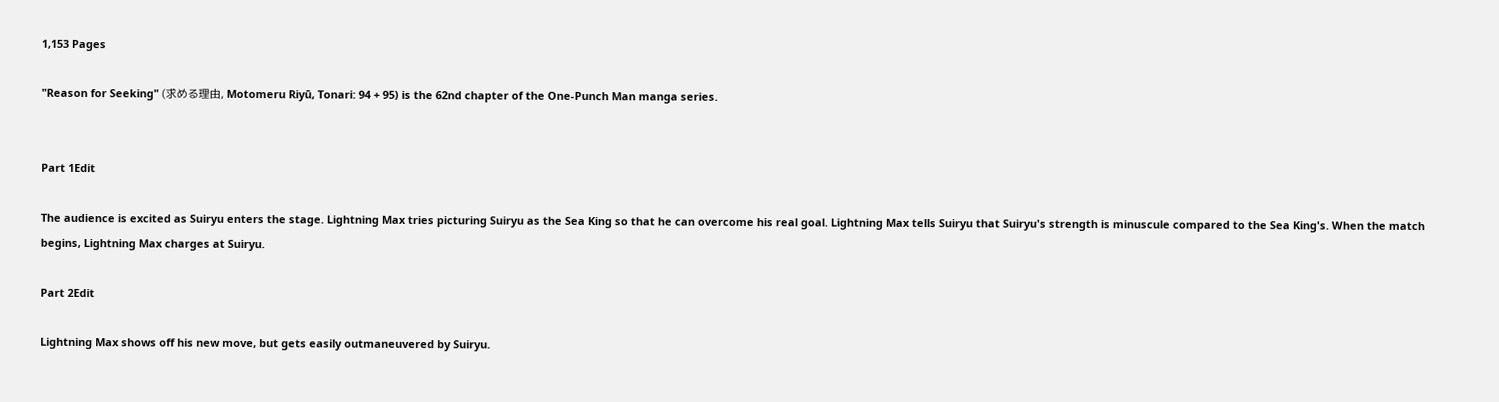1,153 Pages

"Reason for Seeking" (求める理由, Motomeru Riyū, Tonari: 94 + 95) is the 62nd chapter of the One-Punch Man manga series.


Part 1Edit

The audience is excited as Suiryu enters the stage. Lightning Max tries picturing Suiryu as the Sea King so that he can overcome his real goal. Lightning Max tells Suiryu that Suiryu's strength is minuscule compared to the Sea King's. When the match begins, Lightning Max charges at Suiryu.

Part 2Edit

Lightning Max shows off his new move, but gets easily outmaneuvered by Suiryu.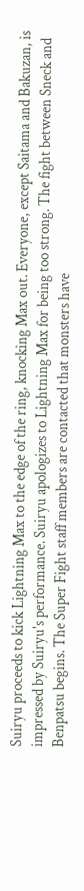Suiryu proceeds to kick Lightning Max to the edge of the ring, knocking Max out. Everyone, except Saitama and Bakuzan, is impressed by Suiryu's performance. Suiryu apologizes to Lightning Max for being too strong. The fight between Sneck and Benpatsu begins. The Super Fight staff members are contacted that monsters have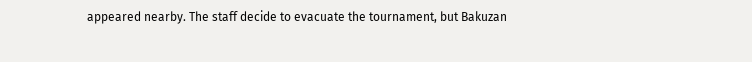appeared nearby. The staff decide to evacuate the tournament, but Bakuzan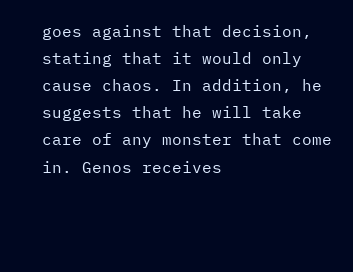goes against that decision, stating that it would only cause chaos. In addition, he suggests that he will take care of any monster that come in. Genos receives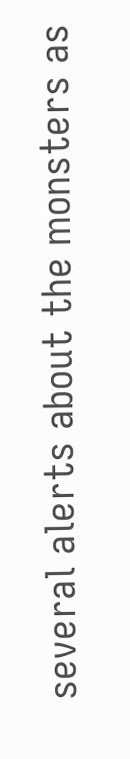several alerts about the monsters as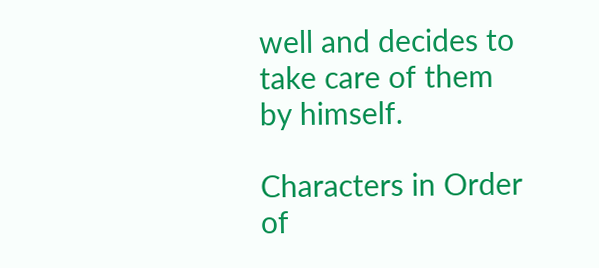well and decides to take care of them by himself.

Characters in Order of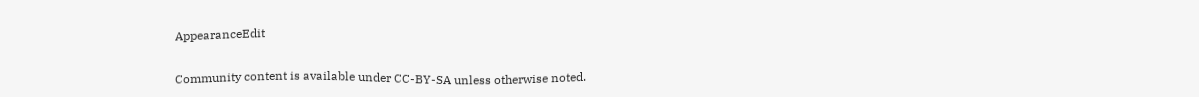AppearanceEdit


Community content is available under CC-BY-SA unless otherwise noted.